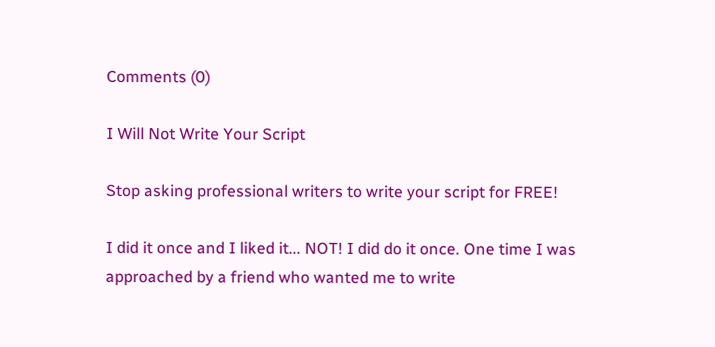Comments (0)

I Will Not Write Your Script

Stop asking professional writers to write your script for FREE!

I did it once and I liked it... NOT! I did do it once. One time I was approached by a friend who wanted me to write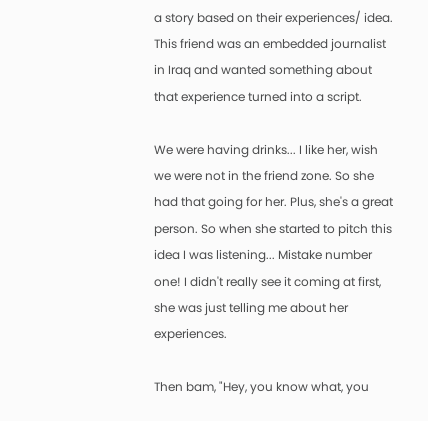a story based on their experiences/ idea. This friend was an embedded journalist in Iraq and wanted something about that experience turned into a script.

We were having drinks... I like her, wish we were not in the friend zone. So she had that going for her. Plus, she's a great person. So when she started to pitch this idea I was listening... Mistake number one! I didn't really see it coming at first, she was just telling me about her experiences.

Then bam, "Hey, you know what, you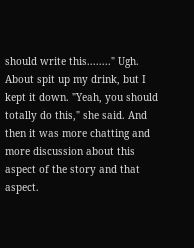should write this........" Ugh. About spit up my drink, but I kept it down. "Yeah, you should totally do this," she said. And then it was more chatting and more discussion about this aspect of the story and that aspect.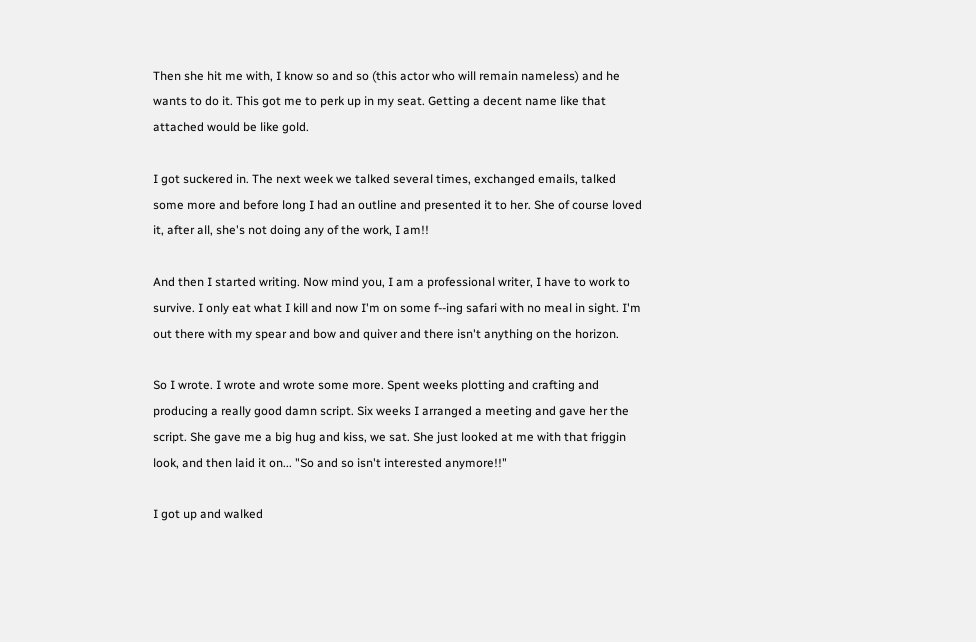Then she hit me with, I know so and so (this actor who will remain nameless) and he wants to do it. This got me to perk up in my seat. Getting a decent name like that attached would be like gold.

I got suckered in. The next week we talked several times, exchanged emails, talked some more and before long I had an outline and presented it to her. She of course loved it, after all, she's not doing any of the work, I am!!

And then I started writing. Now mind you, I am a professional writer, I have to work to survive. I only eat what I kill and now I'm on some f--ing safari with no meal in sight. I'm out there with my spear and bow and quiver and there isn't anything on the horizon.

So I wrote. I wrote and wrote some more. Spent weeks plotting and crafting and producing a really good damn script. Six weeks I arranged a meeting and gave her the script. She gave me a big hug and kiss, we sat. She just looked at me with that friggin look, and then laid it on... "So and so isn't interested anymore!!"

I got up and walked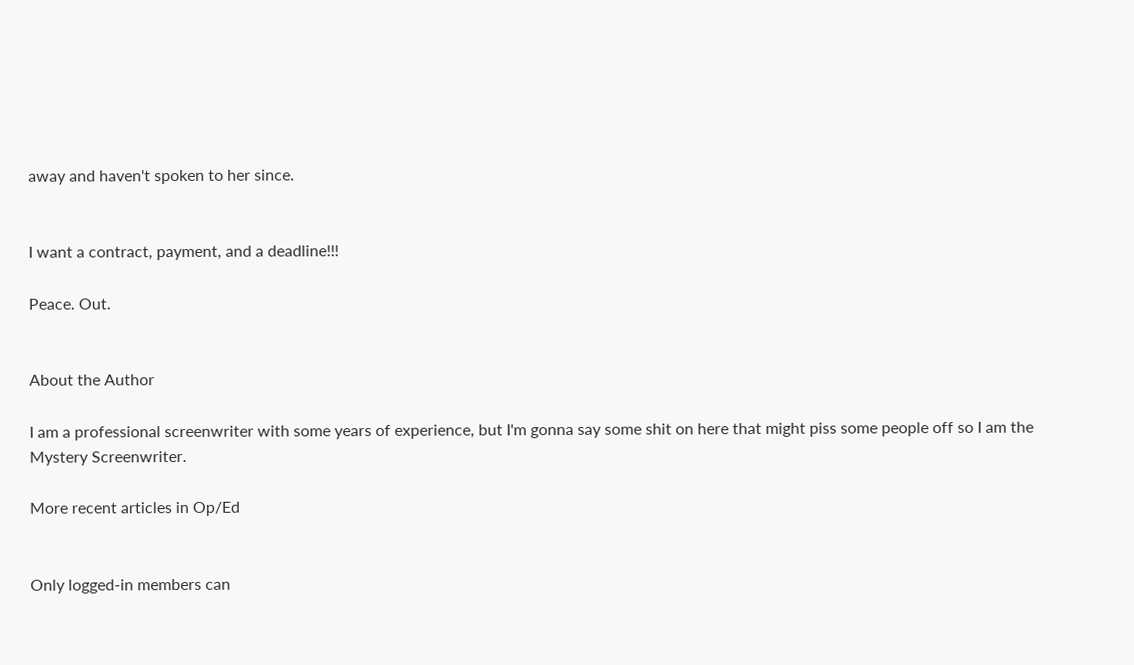away and haven't spoken to her since.


I want a contract, payment, and a deadline!!!

Peace. Out.


About the Author

I am a professional screenwriter with some years of experience, but I'm gonna say some shit on here that might piss some people off so I am the Mystery Screenwriter.

More recent articles in Op/Ed


Only logged-in members can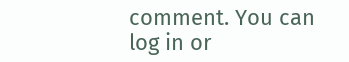comment. You can log in or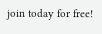join today for free!